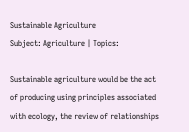Sustainable Agriculture
Subject: Agriculture | Topics:

Sustainable agriculture would be the act of producing using principles associated with ecology, the review of relationships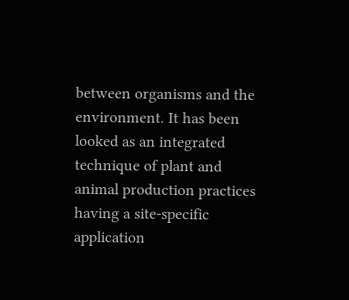between organisms and the environment. It has been looked as an integrated technique of plant and animal production practices having a site-specific application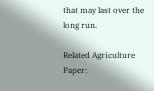that may last over the long run.

Related Agriculture Paper: